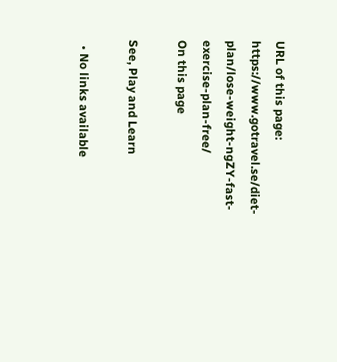URL of this page: https://www.gotravel.se/diet-plan/lose-weight-ngZY-fast-exercise-plan-free/
On this page

See, Play and Learn

  • No links available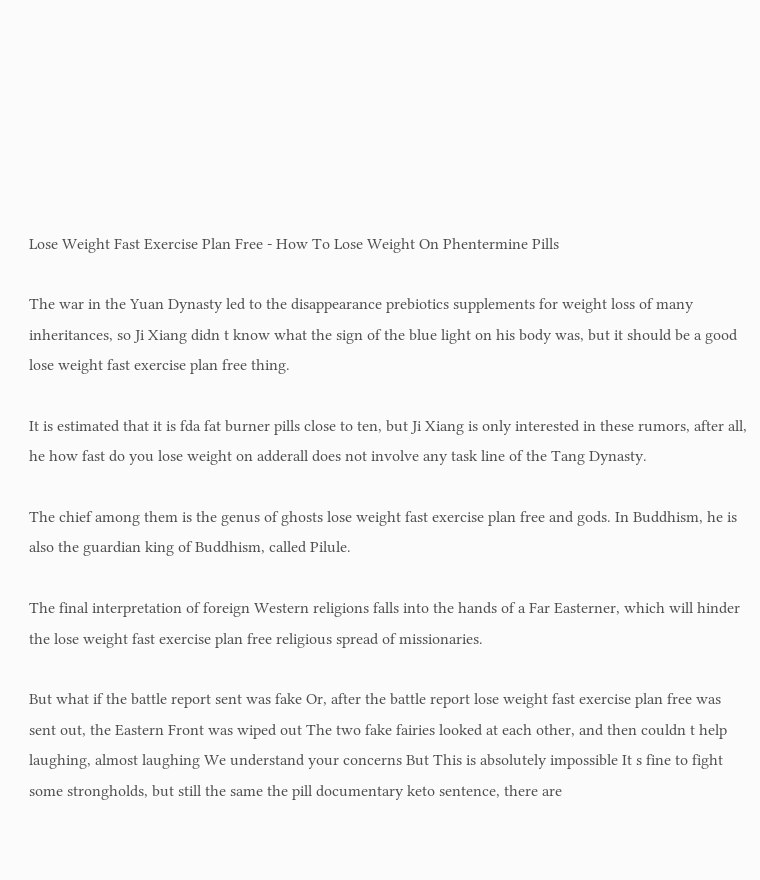Lose Weight Fast Exercise Plan Free - How To Lose Weight On Phentermine Pills

The war in the Yuan Dynasty led to the disappearance prebiotics supplements for weight loss of many inheritances, so Ji Xiang didn t know what the sign of the blue light on his body was, but it should be a good lose weight fast exercise plan free thing.

It is estimated that it is fda fat burner pills close to ten, but Ji Xiang is only interested in these rumors, after all, he how fast do you lose weight on adderall does not involve any task line of the Tang Dynasty.

The chief among them is the genus of ghosts lose weight fast exercise plan free and gods. In Buddhism, he is also the guardian king of Buddhism, called Pilule.

The final interpretation of foreign Western religions falls into the hands of a Far Easterner, which will hinder the lose weight fast exercise plan free religious spread of missionaries.

But what if the battle report sent was fake Or, after the battle report lose weight fast exercise plan free was sent out, the Eastern Front was wiped out The two fake fairies looked at each other, and then couldn t help laughing, almost laughing We understand your concerns But This is absolutely impossible It s fine to fight some strongholds, but still the same the pill documentary keto sentence, there are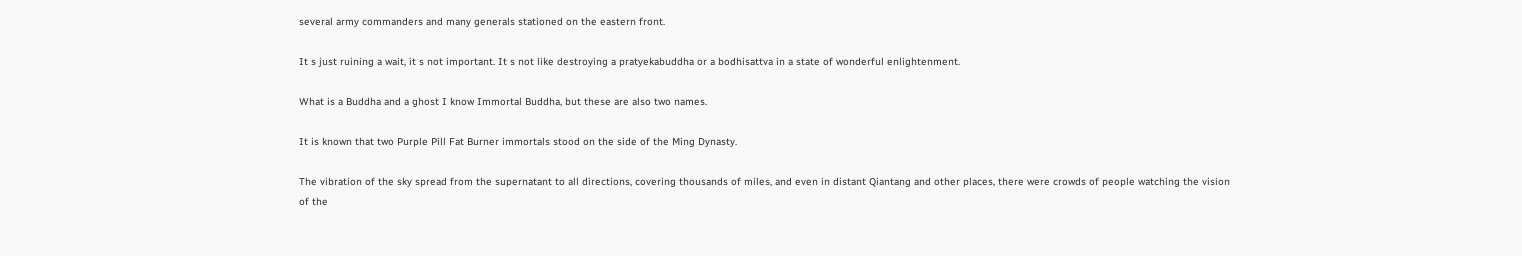several army commanders and many generals stationed on the eastern front.

It s just ruining a wait, it s not important. It s not like destroying a pratyekabuddha or a bodhisattva in a state of wonderful enlightenment.

What is a Buddha and a ghost I know Immortal Buddha, but these are also two names.

It is known that two Purple Pill Fat Burner immortals stood on the side of the Ming Dynasty.

The vibration of the sky spread from the supernatant to all directions, covering thousands of miles, and even in distant Qiantang and other places, there were crowds of people watching the vision of the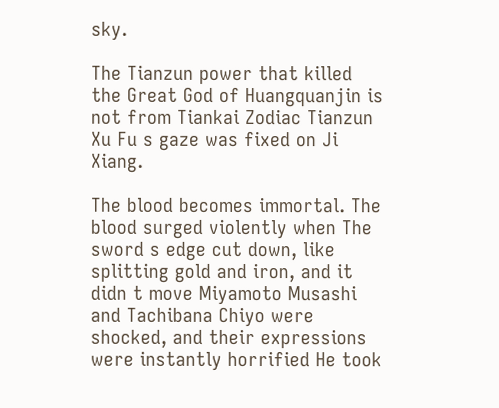sky.

The Tianzun power that killed the Great God of Huangquanjin is not from Tiankai Zodiac Tianzun Xu Fu s gaze was fixed on Ji Xiang.

The blood becomes immortal. The blood surged violently when The sword s edge cut down, like splitting gold and iron, and it didn t move Miyamoto Musashi and Tachibana Chiyo were shocked, and their expressions were instantly horrified He took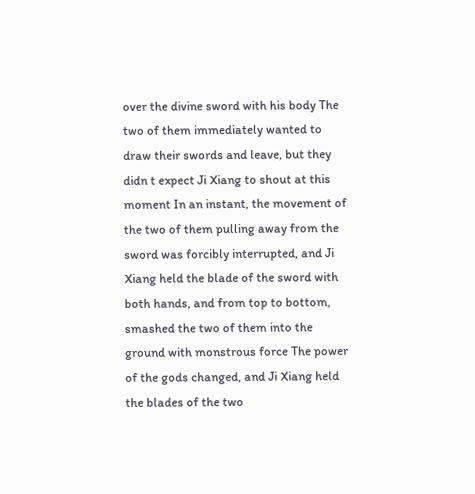over the divine sword with his body The two of them immediately wanted to draw their swords and leave, but they didn t expect Ji Xiang to shout at this moment In an instant, the movement of the two of them pulling away from the sword was forcibly interrupted, and Ji Xiang held the blade of the sword with both hands, and from top to bottom, smashed the two of them into the ground with monstrous force The power of the gods changed, and Ji Xiang held the blades of the two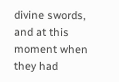divine swords, and at this moment when they had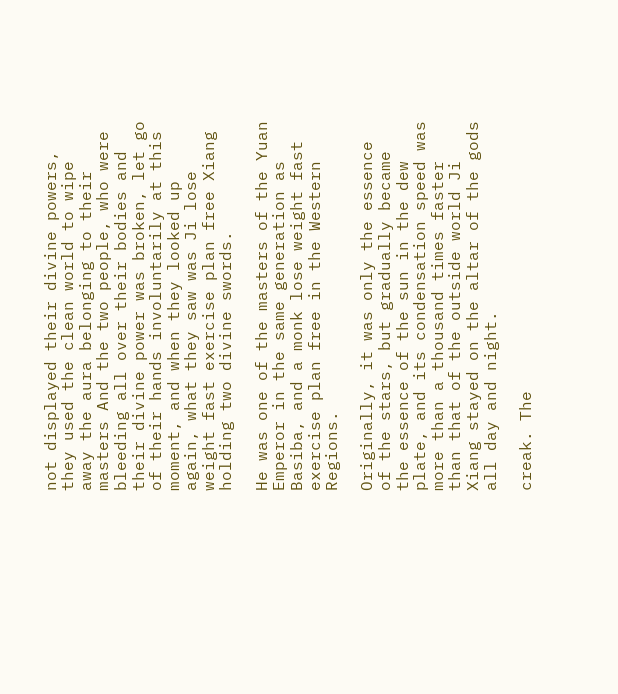not displayed their divine powers, they used the clean world to wipe away the aura belonging to their masters And the two people, who were bleeding all over their bodies and their divine power was broken, let go of their hands involuntarily at this moment, and when they looked up again, what they saw was Ji lose weight fast exercise plan free Xiang holding two divine swords.

He was one of the masters of the Yuan Emperor in the same generation as Basiba, and a monk lose weight fast exercise plan free in the Western Regions.

Originally, it was only the essence of the stars, but gradually became the essence of the sun in the dew plate, and its condensation speed was more than a thousand times faster than that of the outside world Ji Xiang stayed on the altar of the gods all day and night.

creak. The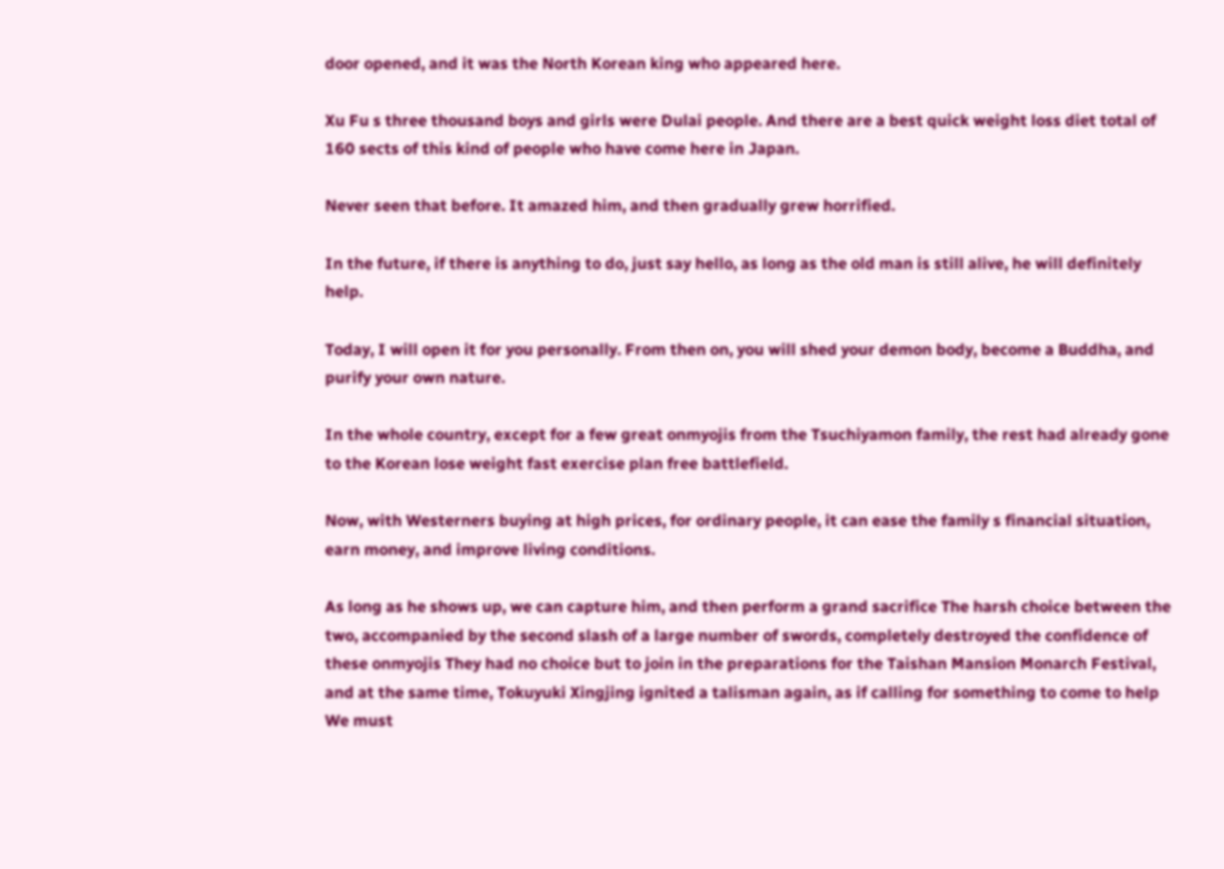door opened, and it was the North Korean king who appeared here.

Xu Fu s three thousand boys and girls were Dulai people. And there are a best quick weight loss diet total of 160 sects of this kind of people who have come here in Japan.

Never seen that before. It amazed him, and then gradually grew horrified.

In the future, if there is anything to do, just say hello, as long as the old man is still alive, he will definitely help.

Today, I will open it for you personally. From then on, you will shed your demon body, become a Buddha, and purify your own nature.

In the whole country, except for a few great onmyojis from the Tsuchiyamon family, the rest had already gone to the Korean lose weight fast exercise plan free battlefield.

Now, with Westerners buying at high prices, for ordinary people, it can ease the family s financial situation, earn money, and improve living conditions.

As long as he shows up, we can capture him, and then perform a grand sacrifice The harsh choice between the two, accompanied by the second slash of a large number of swords, completely destroyed the confidence of these onmyojis They had no choice but to join in the preparations for the Taishan Mansion Monarch Festival, and at the same time, Tokuyuki Xingjing ignited a talisman again, as if calling for something to come to help We must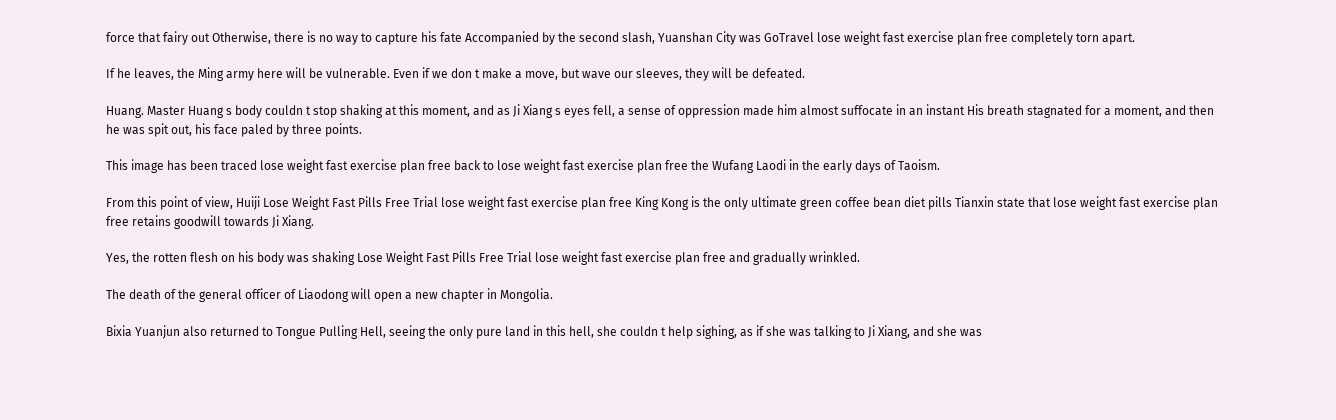force that fairy out Otherwise, there is no way to capture his fate Accompanied by the second slash, Yuanshan City was GoTravel lose weight fast exercise plan free completely torn apart.

If he leaves, the Ming army here will be vulnerable. Even if we don t make a move, but wave our sleeves, they will be defeated.

Huang. Master Huang s body couldn t stop shaking at this moment, and as Ji Xiang s eyes fell, a sense of oppression made him almost suffocate in an instant His breath stagnated for a moment, and then he was spit out, his face paled by three points.

This image has been traced lose weight fast exercise plan free back to lose weight fast exercise plan free the Wufang Laodi in the early days of Taoism.

From this point of view, Huiji Lose Weight Fast Pills Free Trial lose weight fast exercise plan free King Kong is the only ultimate green coffee bean diet pills Tianxin state that lose weight fast exercise plan free retains goodwill towards Ji Xiang.

Yes, the rotten flesh on his body was shaking Lose Weight Fast Pills Free Trial lose weight fast exercise plan free and gradually wrinkled.

The death of the general officer of Liaodong will open a new chapter in Mongolia.

Bixia Yuanjun also returned to Tongue Pulling Hell, seeing the only pure land in this hell, she couldn t help sighing, as if she was talking to Ji Xiang, and she was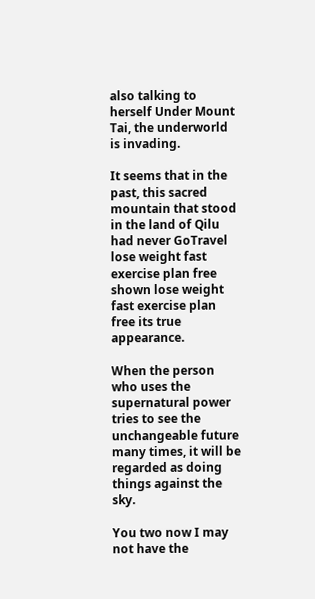also talking to herself Under Mount Tai, the underworld is invading.

It seems that in the past, this sacred mountain that stood in the land of Qilu had never GoTravel lose weight fast exercise plan free shown lose weight fast exercise plan free its true appearance.

When the person who uses the supernatural power tries to see the unchangeable future many times, it will be regarded as doing things against the sky.

You two now I may not have the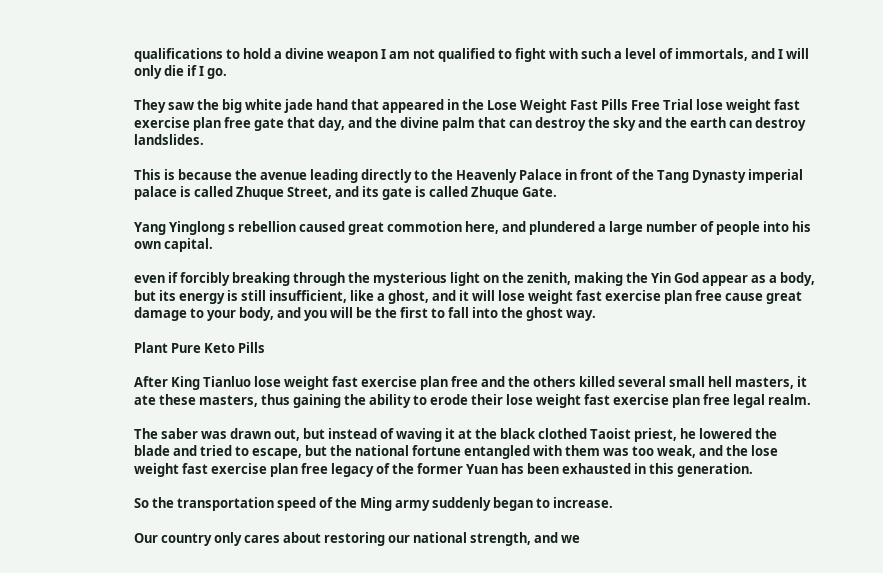qualifications to hold a divine weapon I am not qualified to fight with such a level of immortals, and I will only die if I go.

They saw the big white jade hand that appeared in the Lose Weight Fast Pills Free Trial lose weight fast exercise plan free gate that day, and the divine palm that can destroy the sky and the earth can destroy landslides.

This is because the avenue leading directly to the Heavenly Palace in front of the Tang Dynasty imperial palace is called Zhuque Street, and its gate is called Zhuque Gate.

Yang Yinglong s rebellion caused great commotion here, and plundered a large number of people into his own capital.

even if forcibly breaking through the mysterious light on the zenith, making the Yin God appear as a body, but its energy is still insufficient, like a ghost, and it will lose weight fast exercise plan free cause great damage to your body, and you will be the first to fall into the ghost way.

Plant Pure Keto Pills

After King Tianluo lose weight fast exercise plan free and the others killed several small hell masters, it ate these masters, thus gaining the ability to erode their lose weight fast exercise plan free legal realm.

The saber was drawn out, but instead of waving it at the black clothed Taoist priest, he lowered the blade and tried to escape, but the national fortune entangled with them was too weak, and the lose weight fast exercise plan free legacy of the former Yuan has been exhausted in this generation.

So the transportation speed of the Ming army suddenly began to increase.

Our country only cares about restoring our national strength, and we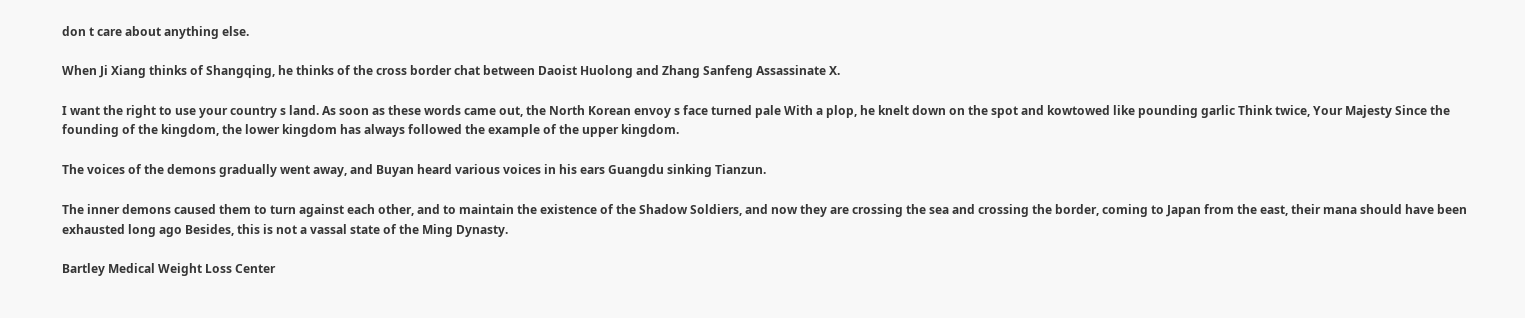don t care about anything else.

When Ji Xiang thinks of Shangqing, he thinks of the cross border chat between Daoist Huolong and Zhang Sanfeng Assassinate X.

I want the right to use your country s land. As soon as these words came out, the North Korean envoy s face turned pale With a plop, he knelt down on the spot and kowtowed like pounding garlic Think twice, Your Majesty Since the founding of the kingdom, the lower kingdom has always followed the example of the upper kingdom.

The voices of the demons gradually went away, and Buyan heard various voices in his ears Guangdu sinking Tianzun.

The inner demons caused them to turn against each other, and to maintain the existence of the Shadow Soldiers, and now they are crossing the sea and crossing the border, coming to Japan from the east, their mana should have been exhausted long ago Besides, this is not a vassal state of the Ming Dynasty.

Bartley Medical Weight Loss Center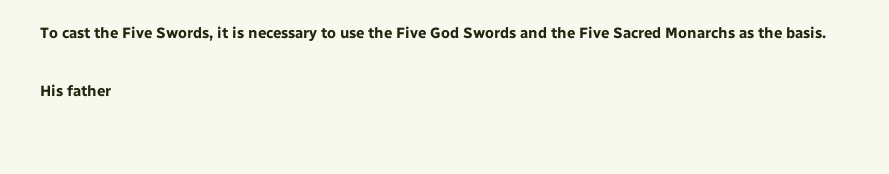To cast the Five Swords, it is necessary to use the Five God Swords and the Five Sacred Monarchs as the basis.

His father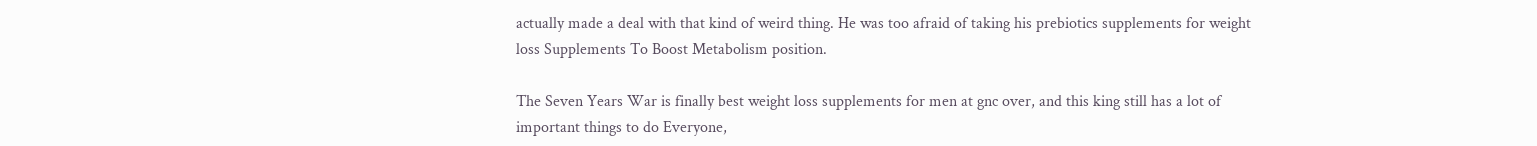actually made a deal with that kind of weird thing. He was too afraid of taking his prebiotics supplements for weight loss Supplements To Boost Metabolism position.

The Seven Years War is finally best weight loss supplements for men at gnc over, and this king still has a lot of important things to do Everyone,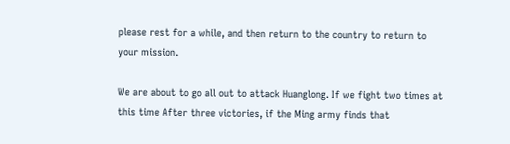please rest for a while, and then return to the country to return to your mission.

We are about to go all out to attack Huanglong. If we fight two times at this time After three victories, if the Ming army finds that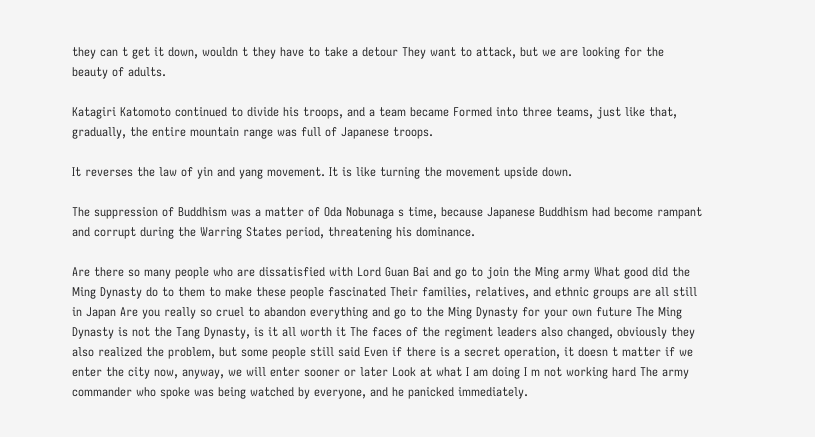they can t get it down, wouldn t they have to take a detour They want to attack, but we are looking for the beauty of adults.

Katagiri Katomoto continued to divide his troops, and a team became Formed into three teams, just like that, gradually, the entire mountain range was full of Japanese troops.

It reverses the law of yin and yang movement. It is like turning the movement upside down.

The suppression of Buddhism was a matter of Oda Nobunaga s time, because Japanese Buddhism had become rampant and corrupt during the Warring States period, threatening his dominance.

Are there so many people who are dissatisfied with Lord Guan Bai and go to join the Ming army What good did the Ming Dynasty do to them to make these people fascinated Their families, relatives, and ethnic groups are all still in Japan Are you really so cruel to abandon everything and go to the Ming Dynasty for your own future The Ming Dynasty is not the Tang Dynasty, is it all worth it The faces of the regiment leaders also changed, obviously they also realized the problem, but some people still said Even if there is a secret operation, it doesn t matter if we enter the city now, anyway, we will enter sooner or later Look at what I am doing I m not working hard The army commander who spoke was being watched by everyone, and he panicked immediately.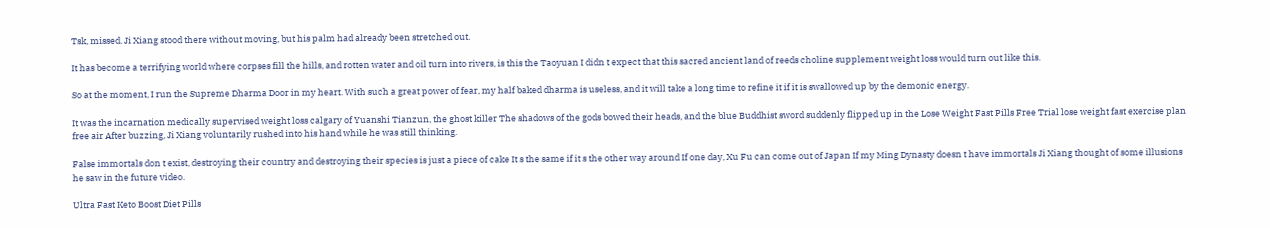Tsk, missed. Ji Xiang stood there without moving, but his palm had already been stretched out.

It has become a terrifying world where corpses fill the hills, and rotten water and oil turn into rivers, is this the Taoyuan I didn t expect that this sacred ancient land of reeds choline supplement weight loss would turn out like this.

So at the moment, I run the Supreme Dharma Door in my heart. With such a great power of fear, my half baked dharma is useless, and it will take a long time to refine it if it is swallowed up by the demonic energy.

It was the incarnation medically supervised weight loss calgary of Yuanshi Tianzun, the ghost killer The shadows of the gods bowed their heads, and the blue Buddhist sword suddenly flipped up in the Lose Weight Fast Pills Free Trial lose weight fast exercise plan free air After buzzing, Ji Xiang voluntarily rushed into his hand while he was still thinking.

False immortals don t exist, destroying their country and destroying their species is just a piece of cake It s the same if it s the other way around If one day, Xu Fu can come out of Japan If my Ming Dynasty doesn t have immortals Ji Xiang thought of some illusions he saw in the future video.

Ultra Fast Keto Boost Diet Pills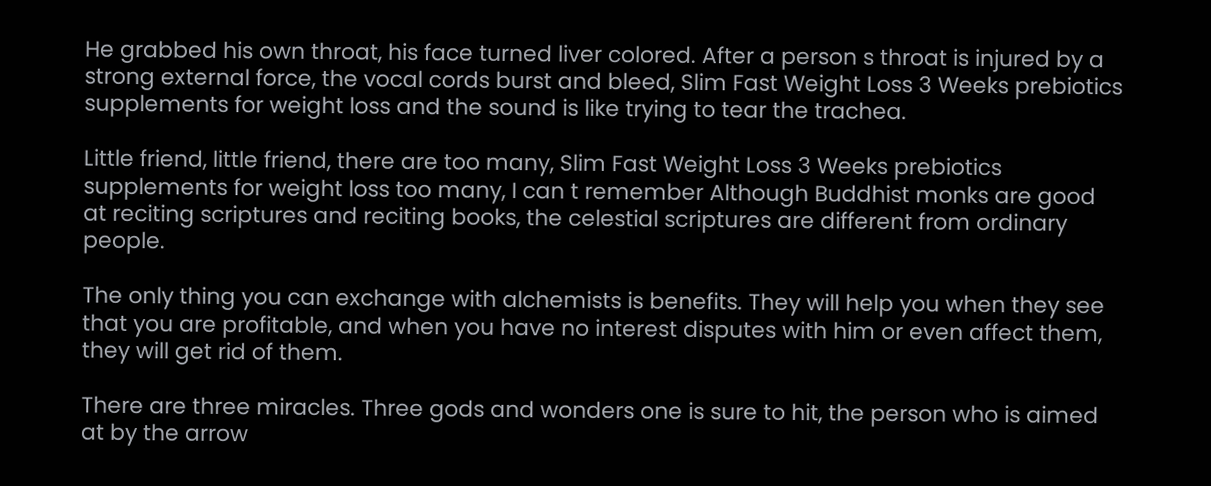He grabbed his own throat, his face turned liver colored. After a person s throat is injured by a strong external force, the vocal cords burst and bleed, Slim Fast Weight Loss 3 Weeks prebiotics supplements for weight loss and the sound is like trying to tear the trachea.

Little friend, little friend, there are too many, Slim Fast Weight Loss 3 Weeks prebiotics supplements for weight loss too many, I can t remember Although Buddhist monks are good at reciting scriptures and reciting books, the celestial scriptures are different from ordinary people.

The only thing you can exchange with alchemists is benefits. They will help you when they see that you are profitable, and when you have no interest disputes with him or even affect them, they will get rid of them.

There are three miracles. Three gods and wonders one is sure to hit, the person who is aimed at by the arrow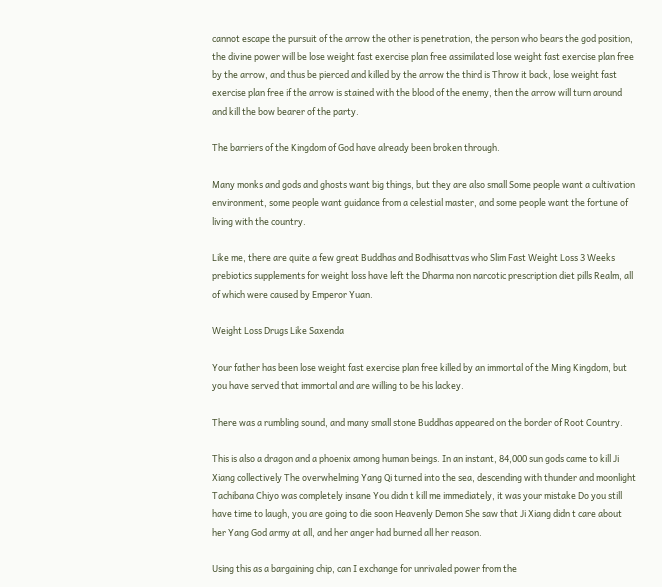cannot escape the pursuit of the arrow the other is penetration, the person who bears the god position, the divine power will be lose weight fast exercise plan free assimilated lose weight fast exercise plan free by the arrow, and thus be pierced and killed by the arrow the third is Throw it back, lose weight fast exercise plan free if the arrow is stained with the blood of the enemy, then the arrow will turn around and kill the bow bearer of the party.

The barriers of the Kingdom of God have already been broken through.

Many monks and gods and ghosts want big things, but they are also small Some people want a cultivation environment, some people want guidance from a celestial master, and some people want the fortune of living with the country.

Like me, there are quite a few great Buddhas and Bodhisattvas who Slim Fast Weight Loss 3 Weeks prebiotics supplements for weight loss have left the Dharma non narcotic prescription diet pills Realm, all of which were caused by Emperor Yuan.

Weight Loss Drugs Like Saxenda

Your father has been lose weight fast exercise plan free killed by an immortal of the Ming Kingdom, but you have served that immortal and are willing to be his lackey.

There was a rumbling sound, and many small stone Buddhas appeared on the border of Root Country.

This is also a dragon and a phoenix among human beings. In an instant, 84,000 sun gods came to kill Ji Xiang collectively The overwhelming Yang Qi turned into the sea, descending with thunder and moonlight Tachibana Chiyo was completely insane You didn t kill me immediately, it was your mistake Do you still have time to laugh, you are going to die soon Heavenly Demon She saw that Ji Xiang didn t care about her Yang God army at all, and her anger had burned all her reason.

Using this as a bargaining chip, can I exchange for unrivaled power from the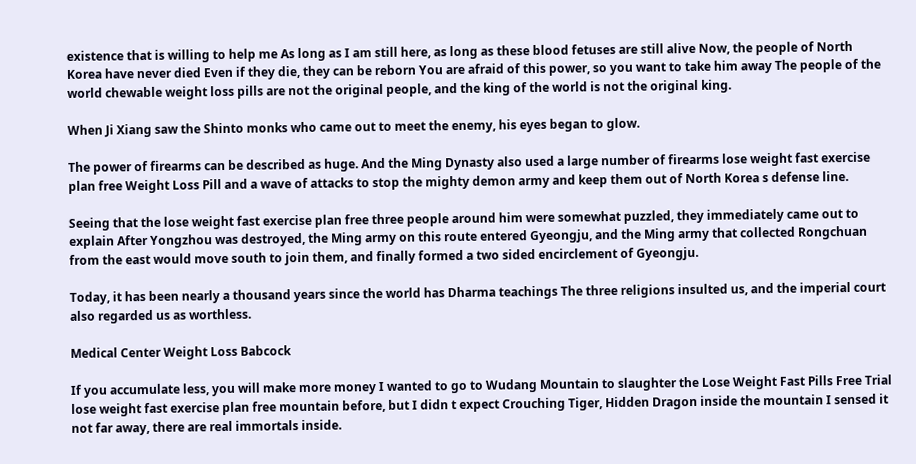existence that is willing to help me As long as I am still here, as long as these blood fetuses are still alive Now, the people of North Korea have never died Even if they die, they can be reborn You are afraid of this power, so you want to take him away The people of the world chewable weight loss pills are not the original people, and the king of the world is not the original king.

When Ji Xiang saw the Shinto monks who came out to meet the enemy, his eyes began to glow.

The power of firearms can be described as huge. And the Ming Dynasty also used a large number of firearms lose weight fast exercise plan free Weight Loss Pill and a wave of attacks to stop the mighty demon army and keep them out of North Korea s defense line.

Seeing that the lose weight fast exercise plan free three people around him were somewhat puzzled, they immediately came out to explain After Yongzhou was destroyed, the Ming army on this route entered Gyeongju, and the Ming army that collected Rongchuan from the east would move south to join them, and finally formed a two sided encirclement of Gyeongju.

Today, it has been nearly a thousand years since the world has Dharma teachings The three religions insulted us, and the imperial court also regarded us as worthless.

Medical Center Weight Loss Babcock

If you accumulate less, you will make more money I wanted to go to Wudang Mountain to slaughter the Lose Weight Fast Pills Free Trial lose weight fast exercise plan free mountain before, but I didn t expect Crouching Tiger, Hidden Dragon inside the mountain I sensed it not far away, there are real immortals inside.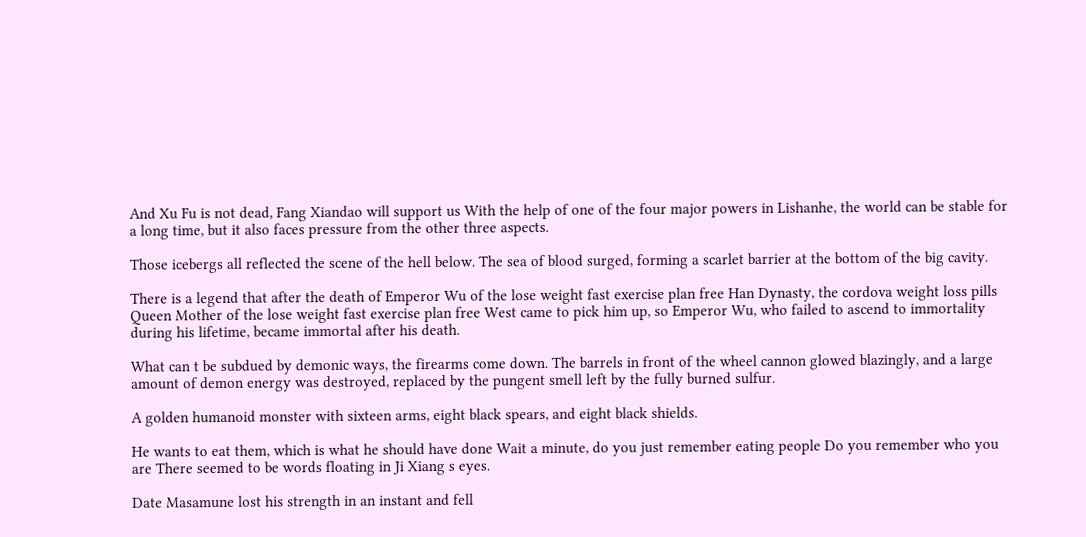And Xu Fu is not dead, Fang Xiandao will support us With the help of one of the four major powers in Lishanhe, the world can be stable for a long time, but it also faces pressure from the other three aspects.

Those icebergs all reflected the scene of the hell below. The sea of blood surged, forming a scarlet barrier at the bottom of the big cavity.

There is a legend that after the death of Emperor Wu of the lose weight fast exercise plan free Han Dynasty, the cordova weight loss pills Queen Mother of the lose weight fast exercise plan free West came to pick him up, so Emperor Wu, who failed to ascend to immortality during his lifetime, became immortal after his death.

What can t be subdued by demonic ways, the firearms come down. The barrels in front of the wheel cannon glowed blazingly, and a large amount of demon energy was destroyed, replaced by the pungent smell left by the fully burned sulfur.

A golden humanoid monster with sixteen arms, eight black spears, and eight black shields.

He wants to eat them, which is what he should have done Wait a minute, do you just remember eating people Do you remember who you are There seemed to be words floating in Ji Xiang s eyes.

Date Masamune lost his strength in an instant and fell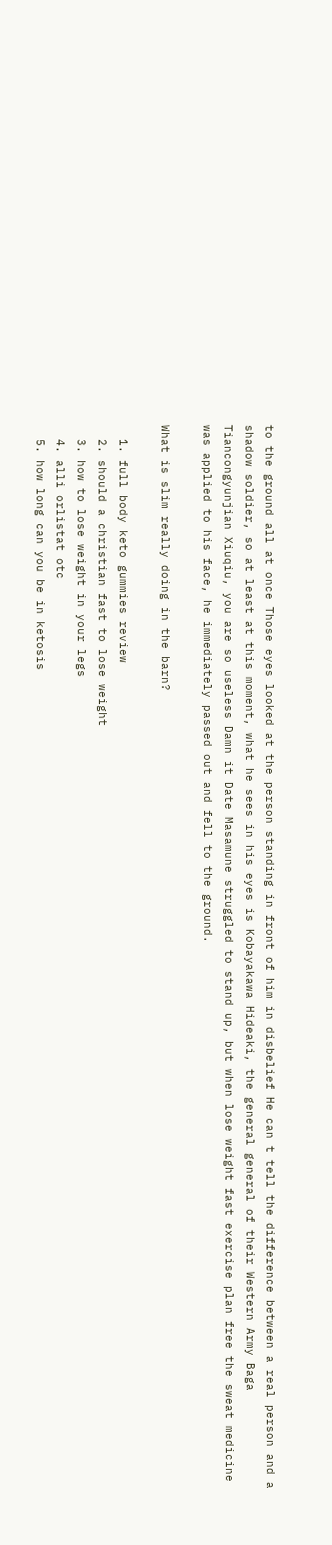to the ground all at once Those eyes looked at the person standing in front of him in disbelief He can t tell the difference between a real person and a shadow soldier, so at least at this moment, what he sees in his eyes is Kobayakawa Hideaki, the general general of their Western Army Baga Tiancongyunjian Xiuqiu, you are so useless Damn it Date Masamune struggled to stand up, but when lose weight fast exercise plan free the sweat medicine was applied to his face, he immediately passed out and fell to the ground.

What is slim really doing in the barn?

  1. full body keto gummies review
  2. should a christian fast to lose weight
  3. how to lose weight in your legs
  4. alli orlistat otc
  5. how long can you be in ketosis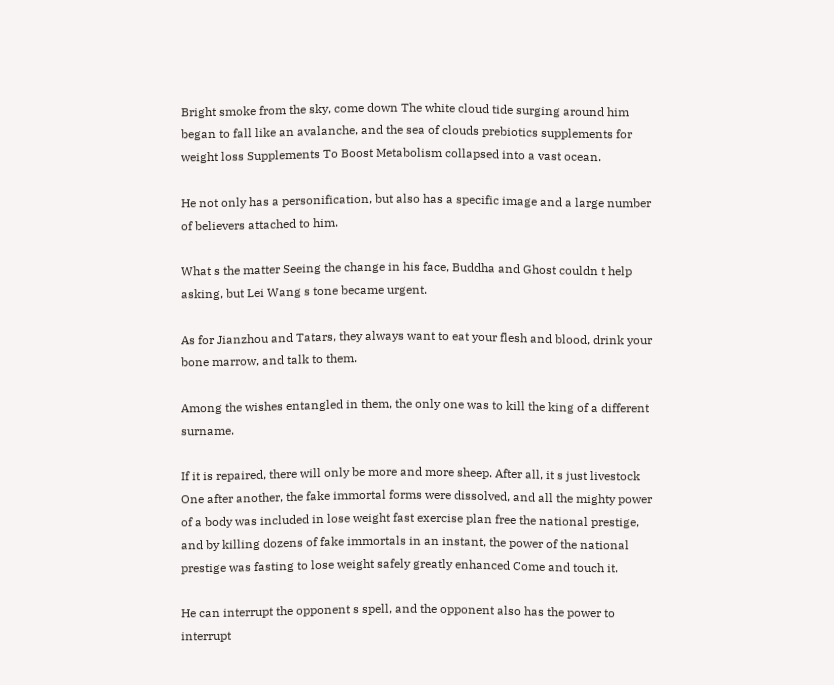Bright smoke from the sky, come down The white cloud tide surging around him began to fall like an avalanche, and the sea of clouds prebiotics supplements for weight loss Supplements To Boost Metabolism collapsed into a vast ocean.

He not only has a personification, but also has a specific image and a large number of believers attached to him.

What s the matter Seeing the change in his face, Buddha and Ghost couldn t help asking, but Lei Wang s tone became urgent.

As for Jianzhou and Tatars, they always want to eat your flesh and blood, drink your bone marrow, and talk to them.

Among the wishes entangled in them, the only one was to kill the king of a different surname.

If it is repaired, there will only be more and more sheep. After all, it s just livestock One after another, the fake immortal forms were dissolved, and all the mighty power of a body was included in lose weight fast exercise plan free the national prestige, and by killing dozens of fake immortals in an instant, the power of the national prestige was fasting to lose weight safely greatly enhanced Come and touch it.

He can interrupt the opponent s spell, and the opponent also has the power to interrupt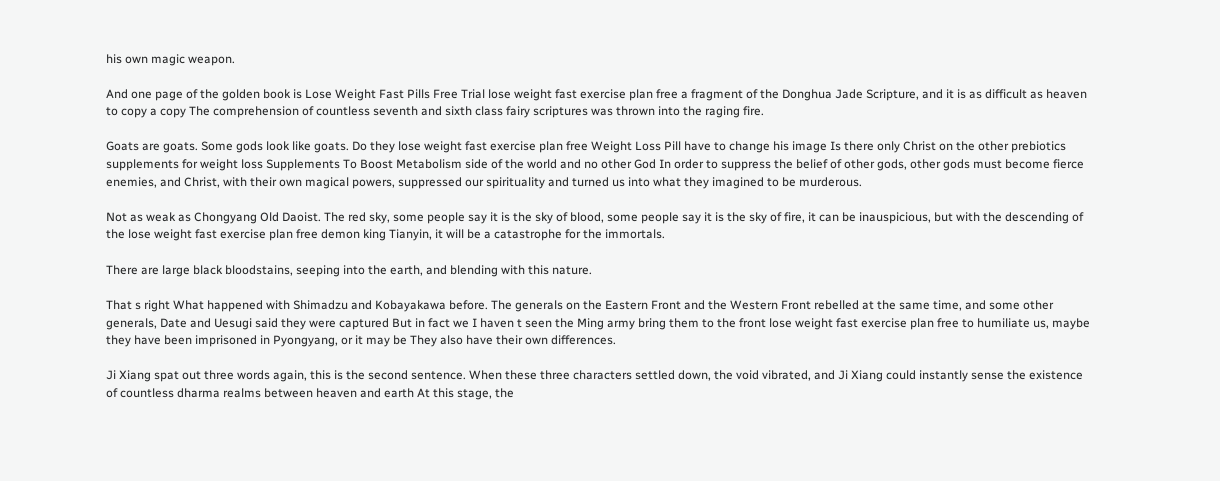his own magic weapon.

And one page of the golden book is Lose Weight Fast Pills Free Trial lose weight fast exercise plan free a fragment of the Donghua Jade Scripture, and it is as difficult as heaven to copy a copy The comprehension of countless seventh and sixth class fairy scriptures was thrown into the raging fire.

Goats are goats. Some gods look like goats. Do they lose weight fast exercise plan free Weight Loss Pill have to change his image Is there only Christ on the other prebiotics supplements for weight loss Supplements To Boost Metabolism side of the world and no other God In order to suppress the belief of other gods, other gods must become fierce enemies, and Christ, with their own magical powers, suppressed our spirituality and turned us into what they imagined to be murderous.

Not as weak as Chongyang Old Daoist. The red sky, some people say it is the sky of blood, some people say it is the sky of fire, it can be inauspicious, but with the descending of the lose weight fast exercise plan free demon king Tianyin, it will be a catastrophe for the immortals.

There are large black bloodstains, seeping into the earth, and blending with this nature.

That s right What happened with Shimadzu and Kobayakawa before. The generals on the Eastern Front and the Western Front rebelled at the same time, and some other generals, Date and Uesugi said they were captured But in fact we I haven t seen the Ming army bring them to the front lose weight fast exercise plan free to humiliate us, maybe they have been imprisoned in Pyongyang, or it may be They also have their own differences.

Ji Xiang spat out three words again, this is the second sentence. When these three characters settled down, the void vibrated, and Ji Xiang could instantly sense the existence of countless dharma realms between heaven and earth At this stage, the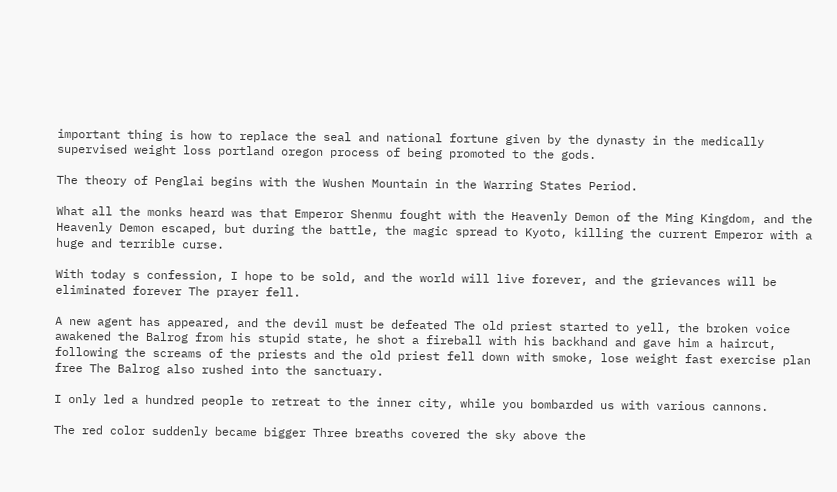important thing is how to replace the seal and national fortune given by the dynasty in the medically supervised weight loss portland oregon process of being promoted to the gods.

The theory of Penglai begins with the Wushen Mountain in the Warring States Period.

What all the monks heard was that Emperor Shenmu fought with the Heavenly Demon of the Ming Kingdom, and the Heavenly Demon escaped, but during the battle, the magic spread to Kyoto, killing the current Emperor with a huge and terrible curse.

With today s confession, I hope to be sold, and the world will live forever, and the grievances will be eliminated forever The prayer fell.

A new agent has appeared, and the devil must be defeated The old priest started to yell, the broken voice awakened the Balrog from his stupid state, he shot a fireball with his backhand and gave him a haircut, following the screams of the priests and the old priest fell down with smoke, lose weight fast exercise plan free The Balrog also rushed into the sanctuary.

I only led a hundred people to retreat to the inner city, while you bombarded us with various cannons.

The red color suddenly became bigger Three breaths covered the sky above the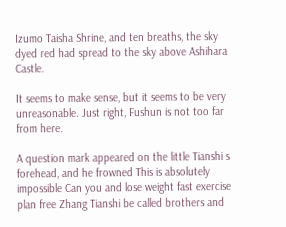Izumo Taisha Shrine, and ten breaths, the sky dyed red had spread to the sky above Ashihara Castle.

It seems to make sense, but it seems to be very unreasonable. Just right, Fushun is not too far from here.

A question mark appeared on the little Tianshi s forehead, and he frowned This is absolutely impossible Can you and lose weight fast exercise plan free Zhang Tianshi be called brothers and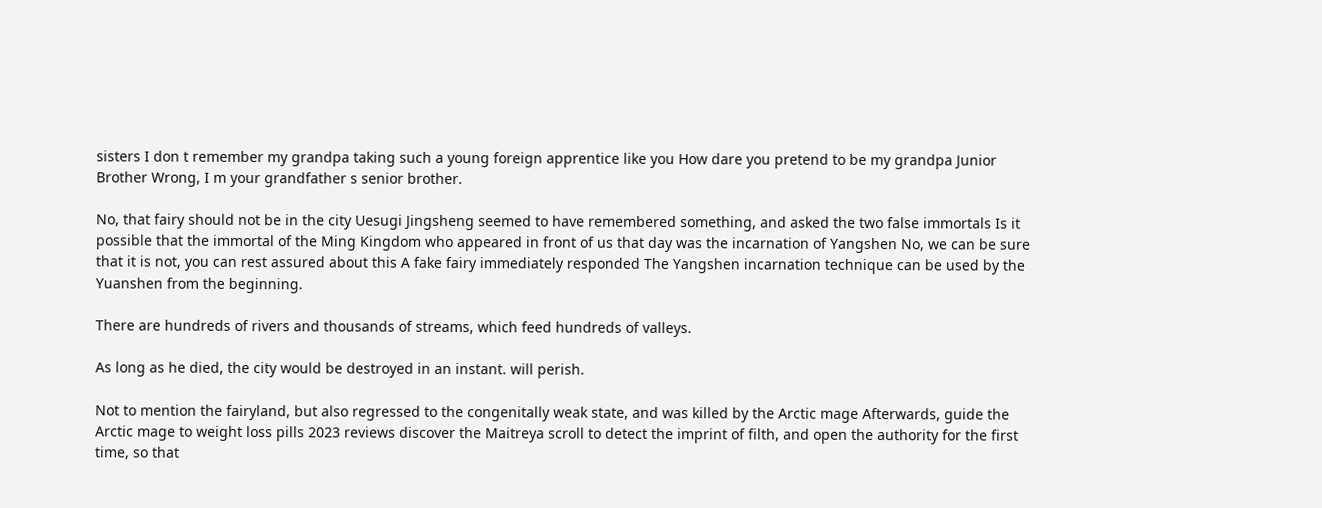sisters I don t remember my grandpa taking such a young foreign apprentice like you How dare you pretend to be my grandpa Junior Brother Wrong, I m your grandfather s senior brother.

No, that fairy should not be in the city Uesugi Jingsheng seemed to have remembered something, and asked the two false immortals Is it possible that the immortal of the Ming Kingdom who appeared in front of us that day was the incarnation of Yangshen No, we can be sure that it is not, you can rest assured about this A fake fairy immediately responded The Yangshen incarnation technique can be used by the Yuanshen from the beginning.

There are hundreds of rivers and thousands of streams, which feed hundreds of valleys.

As long as he died, the city would be destroyed in an instant. will perish.

Not to mention the fairyland, but also regressed to the congenitally weak state, and was killed by the Arctic mage Afterwards, guide the Arctic mage to weight loss pills 2023 reviews discover the Maitreya scroll to detect the imprint of filth, and open the authority for the first time, so that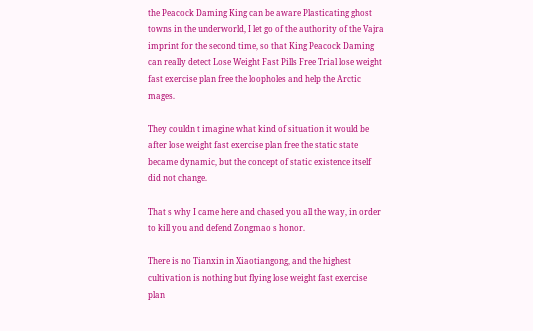the Peacock Daming King can be aware Plasticating ghost towns in the underworld, I let go of the authority of the Vajra imprint for the second time, so that King Peacock Daming can really detect Lose Weight Fast Pills Free Trial lose weight fast exercise plan free the loopholes and help the Arctic mages.

They couldn t imagine what kind of situation it would be after lose weight fast exercise plan free the static state became dynamic, but the concept of static existence itself did not change.

That s why I came here and chased you all the way, in order to kill you and defend Zongmao s honor.

There is no Tianxin in Xiaotiangong, and the highest cultivation is nothing but flying lose weight fast exercise plan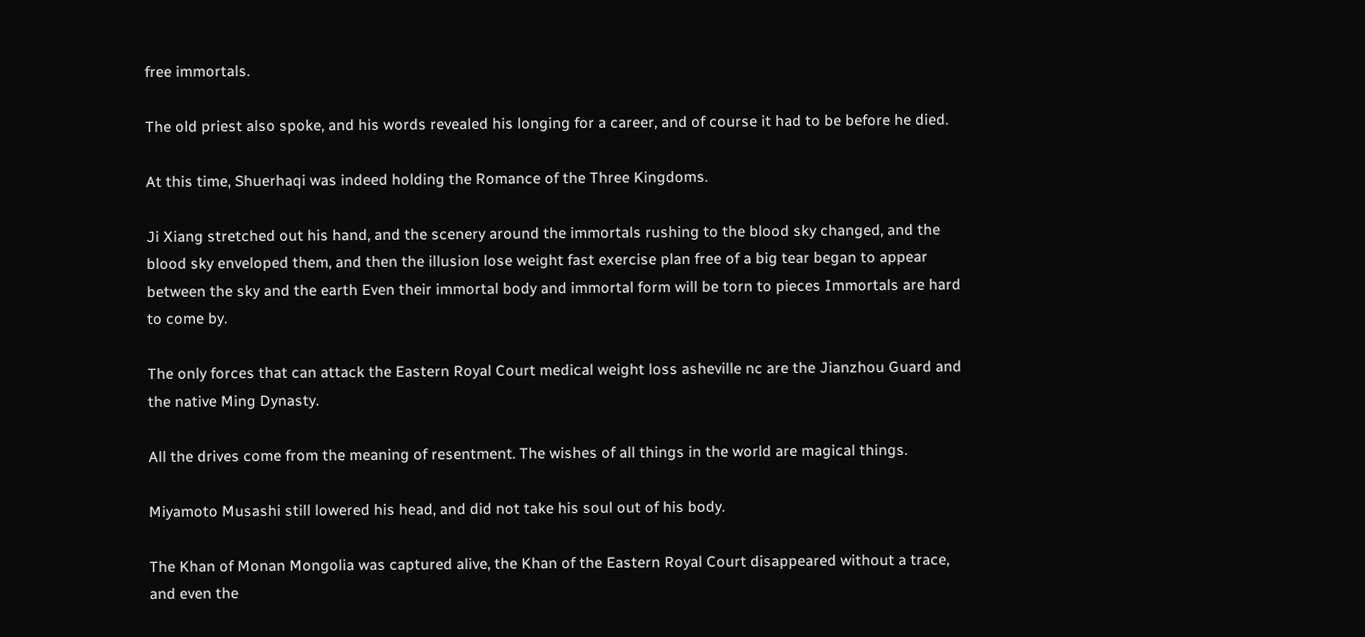free immortals.

The old priest also spoke, and his words revealed his longing for a career, and of course it had to be before he died.

At this time, Shuerhaqi was indeed holding the Romance of the Three Kingdoms.

Ji Xiang stretched out his hand, and the scenery around the immortals rushing to the blood sky changed, and the blood sky enveloped them, and then the illusion lose weight fast exercise plan free of a big tear began to appear between the sky and the earth Even their immortal body and immortal form will be torn to pieces Immortals are hard to come by.

The only forces that can attack the Eastern Royal Court medical weight loss asheville nc are the Jianzhou Guard and the native Ming Dynasty.

All the drives come from the meaning of resentment. The wishes of all things in the world are magical things.

Miyamoto Musashi still lowered his head, and did not take his soul out of his body.

The Khan of Monan Mongolia was captured alive, the Khan of the Eastern Royal Court disappeared without a trace, and even the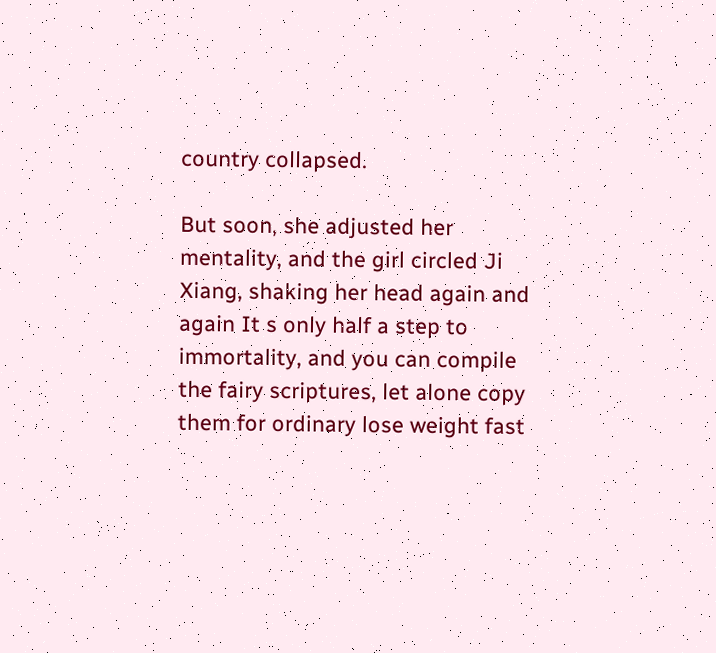country collapsed.

But soon, she adjusted her mentality, and the girl circled Ji Xiang, shaking her head again and again It s only half a step to immortality, and you can compile the fairy scriptures, let alone copy them for ordinary lose weight fast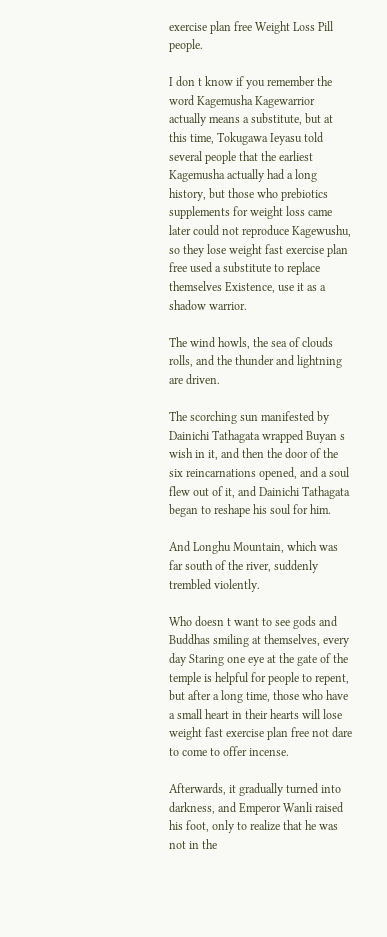exercise plan free Weight Loss Pill people.

I don t know if you remember the word Kagemusha Kagewarrior actually means a substitute, but at this time, Tokugawa Ieyasu told several people that the earliest Kagemusha actually had a long history, but those who prebiotics supplements for weight loss came later could not reproduce Kagewushu, so they lose weight fast exercise plan free used a substitute to replace themselves Existence, use it as a shadow warrior.

The wind howls, the sea of clouds rolls, and the thunder and lightning are driven.

The scorching sun manifested by Dainichi Tathagata wrapped Buyan s wish in it, and then the door of the six reincarnations opened, and a soul flew out of it, and Dainichi Tathagata began to reshape his soul for him.

And Longhu Mountain, which was far south of the river, suddenly trembled violently.

Who doesn t want to see gods and Buddhas smiling at themselves, every day Staring one eye at the gate of the temple is helpful for people to repent, but after a long time, those who have a small heart in their hearts will lose weight fast exercise plan free not dare to come to offer incense.

Afterwards, it gradually turned into darkness, and Emperor Wanli raised his foot, only to realize that he was not in the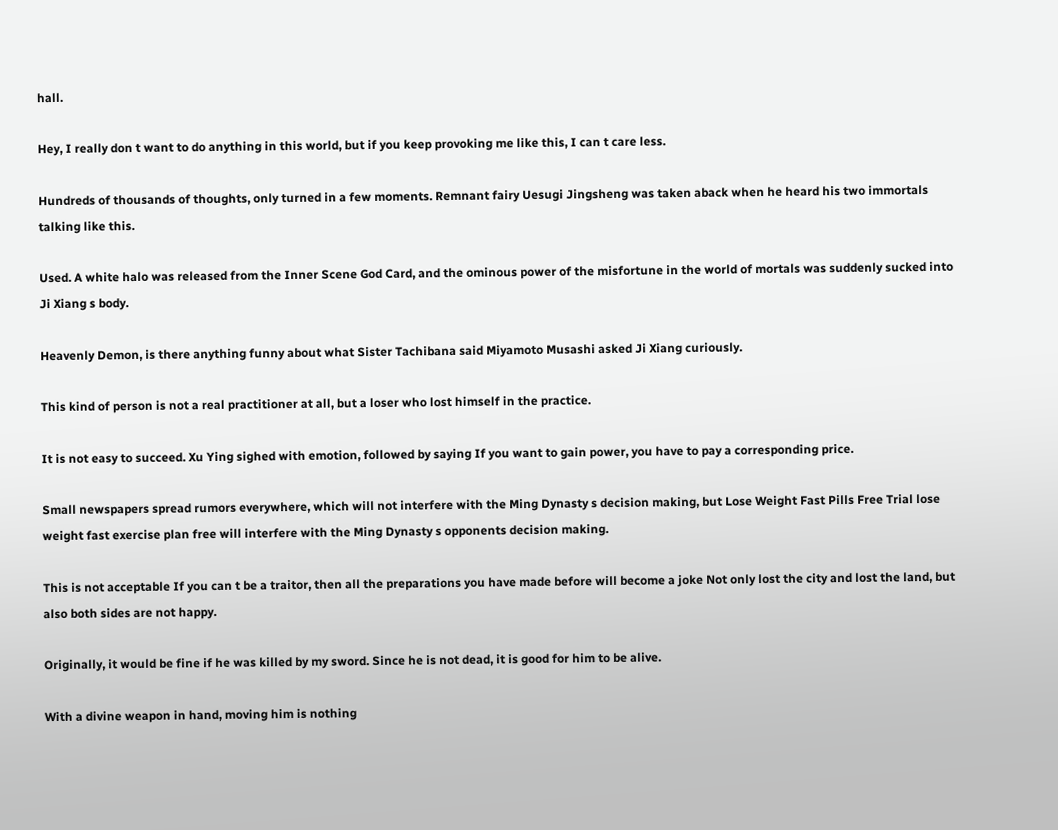hall.

Hey, I really don t want to do anything in this world, but if you keep provoking me like this, I can t care less.

Hundreds of thousands of thoughts, only turned in a few moments. Remnant fairy Uesugi Jingsheng was taken aback when he heard his two immortals talking like this.

Used. A white halo was released from the Inner Scene God Card, and the ominous power of the misfortune in the world of mortals was suddenly sucked into Ji Xiang s body.

Heavenly Demon, is there anything funny about what Sister Tachibana said Miyamoto Musashi asked Ji Xiang curiously.

This kind of person is not a real practitioner at all, but a loser who lost himself in the practice.

It is not easy to succeed. Xu Ying sighed with emotion, followed by saying If you want to gain power, you have to pay a corresponding price.

Small newspapers spread rumors everywhere, which will not interfere with the Ming Dynasty s decision making, but Lose Weight Fast Pills Free Trial lose weight fast exercise plan free will interfere with the Ming Dynasty s opponents decision making.

This is not acceptable If you can t be a traitor, then all the preparations you have made before will become a joke Not only lost the city and lost the land, but also both sides are not happy.

Originally, it would be fine if he was killed by my sword. Since he is not dead, it is good for him to be alive.

With a divine weapon in hand, moving him is nothing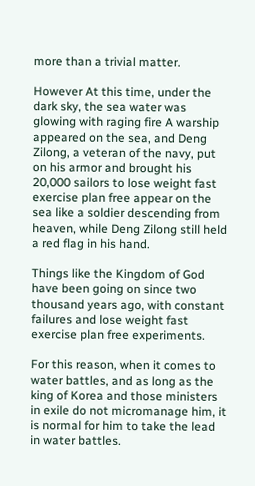more than a trivial matter.

However At this time, under the dark sky, the sea water was glowing with raging fire A warship appeared on the sea, and Deng Zilong, a veteran of the navy, put on his armor and brought his 20,000 sailors to lose weight fast exercise plan free appear on the sea like a soldier descending from heaven, while Deng Zilong still held a red flag in his hand.

Things like the Kingdom of God have been going on since two thousand years ago, with constant failures and lose weight fast exercise plan free experiments.

For this reason, when it comes to water battles, and as long as the king of Korea and those ministers in exile do not micromanage him, it is normal for him to take the lead in water battles.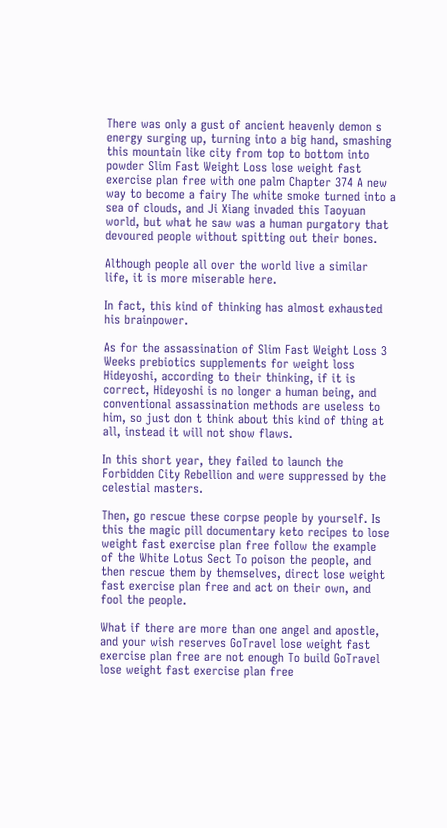There was only a gust of ancient heavenly demon s energy surging up, turning into a big hand, smashing this mountain like city from top to bottom into powder Slim Fast Weight Loss lose weight fast exercise plan free with one palm Chapter 374 A new way to become a fairy The white smoke turned into a sea of clouds, and Ji Xiang invaded this Taoyuan world, but what he saw was a human purgatory that devoured people without spitting out their bones.

Although people all over the world live a similar life, it is more miserable here.

In fact, this kind of thinking has almost exhausted his brainpower.

As for the assassination of Slim Fast Weight Loss 3 Weeks prebiotics supplements for weight loss Hideyoshi, according to their thinking, if it is correct, Hideyoshi is no longer a human being, and conventional assassination methods are useless to him, so just don t think about this kind of thing at all, instead it will not show flaws.

In this short year, they failed to launch the Forbidden City Rebellion and were suppressed by the celestial masters.

Then, go rescue these corpse people by yourself. Is this the magic pill documentary keto recipes to lose weight fast exercise plan free follow the example of the White Lotus Sect To poison the people, and then rescue them by themselves, direct lose weight fast exercise plan free and act on their own, and fool the people.

What if there are more than one angel and apostle, and your wish reserves GoTravel lose weight fast exercise plan free are not enough To build GoTravel lose weight fast exercise plan free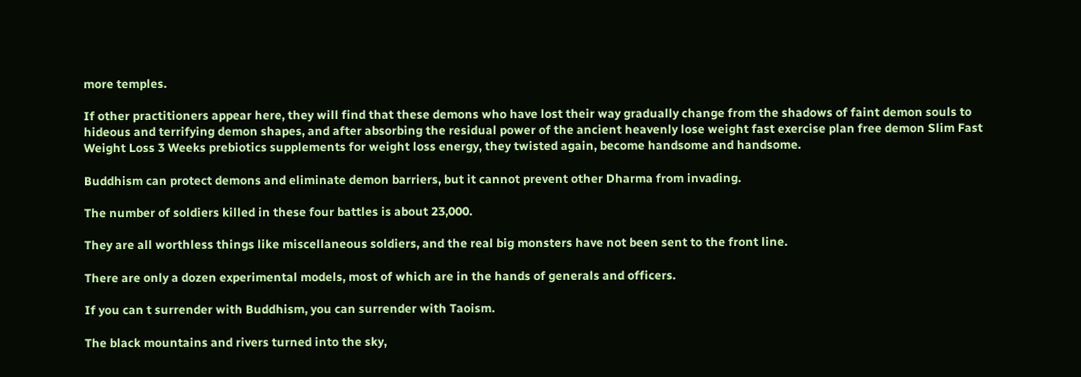more temples.

If other practitioners appear here, they will find that these demons who have lost their way gradually change from the shadows of faint demon souls to hideous and terrifying demon shapes, and after absorbing the residual power of the ancient heavenly lose weight fast exercise plan free demon Slim Fast Weight Loss 3 Weeks prebiotics supplements for weight loss energy, they twisted again, become handsome and handsome.

Buddhism can protect demons and eliminate demon barriers, but it cannot prevent other Dharma from invading.

The number of soldiers killed in these four battles is about 23,000.

They are all worthless things like miscellaneous soldiers, and the real big monsters have not been sent to the front line.

There are only a dozen experimental models, most of which are in the hands of generals and officers.

If you can t surrender with Buddhism, you can surrender with Taoism.

The black mountains and rivers turned into the sky,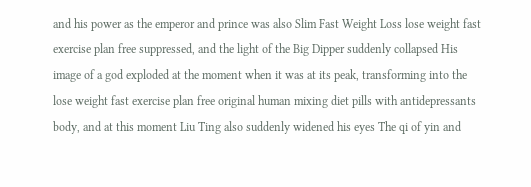and his power as the emperor and prince was also Slim Fast Weight Loss lose weight fast exercise plan free suppressed, and the light of the Big Dipper suddenly collapsed His image of a god exploded at the moment when it was at its peak, transforming into the lose weight fast exercise plan free original human mixing diet pills with antidepressants body, and at this moment Liu Ting also suddenly widened his eyes The qi of yin and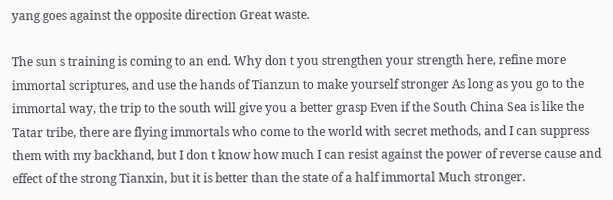yang goes against the opposite direction Great waste.

The sun s training is coming to an end. Why don t you strengthen your strength here, refine more immortal scriptures, and use the hands of Tianzun to make yourself stronger As long as you go to the immortal way, the trip to the south will give you a better grasp Even if the South China Sea is like the Tatar tribe, there are flying immortals who come to the world with secret methods, and I can suppress them with my backhand, but I don t know how much I can resist against the power of reverse cause and effect of the strong Tianxin, but it is better than the state of a half immortal Much stronger.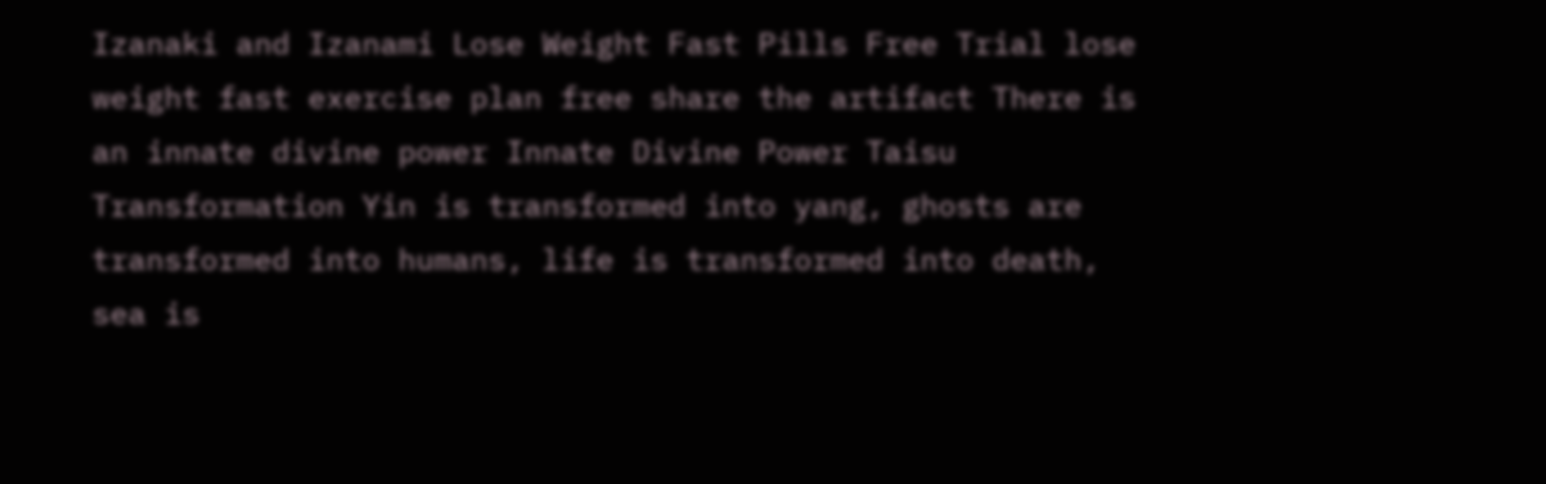Izanaki and Izanami Lose Weight Fast Pills Free Trial lose weight fast exercise plan free share the artifact There is an innate divine power Innate Divine Power Taisu Transformation Yin is transformed into yang, ghosts are transformed into humans, life is transformed into death, sea is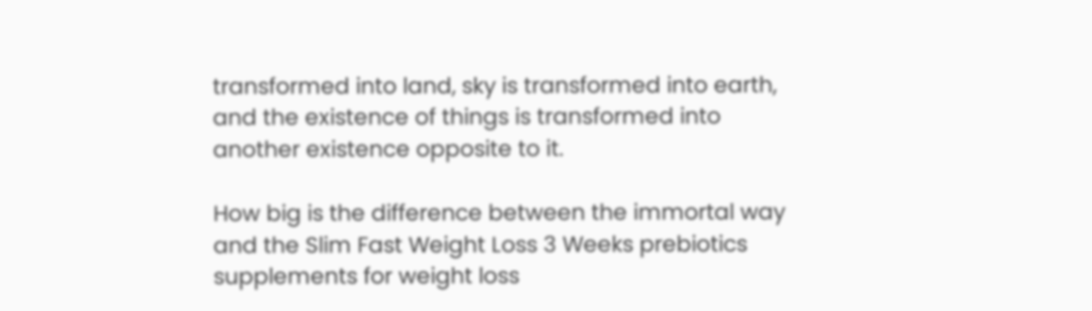transformed into land, sky is transformed into earth, and the existence of things is transformed into another existence opposite to it.

How big is the difference between the immortal way and the Slim Fast Weight Loss 3 Weeks prebiotics supplements for weight loss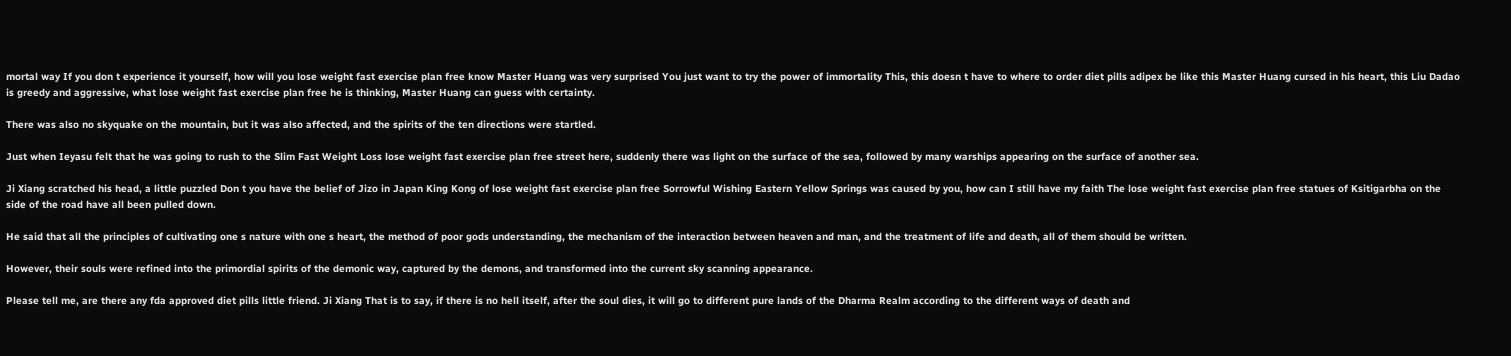mortal way If you don t experience it yourself, how will you lose weight fast exercise plan free know Master Huang was very surprised You just want to try the power of immortality This, this doesn t have to where to order diet pills adipex be like this Master Huang cursed in his heart, this Liu Dadao is greedy and aggressive, what lose weight fast exercise plan free he is thinking, Master Huang can guess with certainty.

There was also no skyquake on the mountain, but it was also affected, and the spirits of the ten directions were startled.

Just when Ieyasu felt that he was going to rush to the Slim Fast Weight Loss lose weight fast exercise plan free street here, suddenly there was light on the surface of the sea, followed by many warships appearing on the surface of another sea.

Ji Xiang scratched his head, a little puzzled Don t you have the belief of Jizo in Japan King Kong of lose weight fast exercise plan free Sorrowful Wishing Eastern Yellow Springs was caused by you, how can I still have my faith The lose weight fast exercise plan free statues of Ksitigarbha on the side of the road have all been pulled down.

He said that all the principles of cultivating one s nature with one s heart, the method of poor gods understanding, the mechanism of the interaction between heaven and man, and the treatment of life and death, all of them should be written.

However, their souls were refined into the primordial spirits of the demonic way, captured by the demons, and transformed into the current sky scanning appearance.

Please tell me, are there any fda approved diet pills little friend. Ji Xiang That is to say, if there is no hell itself, after the soul dies, it will go to different pure lands of the Dharma Realm according to the different ways of death and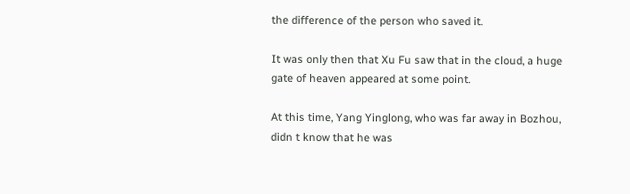the difference of the person who saved it.

It was only then that Xu Fu saw that in the cloud, a huge gate of heaven appeared at some point.

At this time, Yang Yinglong, who was far away in Bozhou, didn t know that he was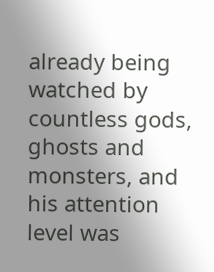already being watched by countless gods, ghosts and monsters, and his attention level was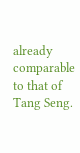already comparable to that of Tang Seng.